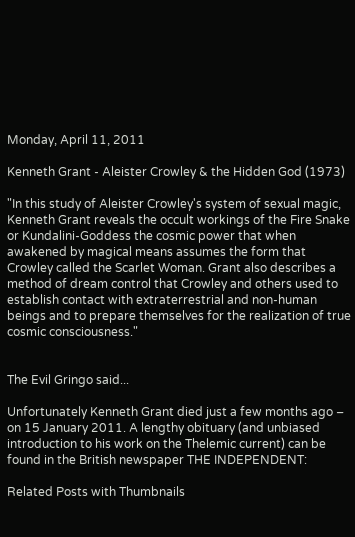Monday, April 11, 2011

Kenneth Grant - Aleister Crowley & the Hidden God (1973)

"In this study of Aleister Crowley's system of sexual magic, Kenneth Grant reveals the occult workings of the Fire Snake or Kundalini-Goddess the cosmic power that when awakened by magical means assumes the form that Crowley called the Scarlet Woman. Grant also describes a method of dream control that Crowley and others used to establish contact with extraterrestrial and non-human beings and to prepare themselves for the realization of true cosmic consciousness."


The Evil Gringo said...

Unfortunately Kenneth Grant died just a few months ago – on 15 January 2011. A lengthy obituary (and unbiased introduction to his work on the Thelemic current) can be found in the British newspaper THE INDEPENDENT:

Related Posts with Thumbnails